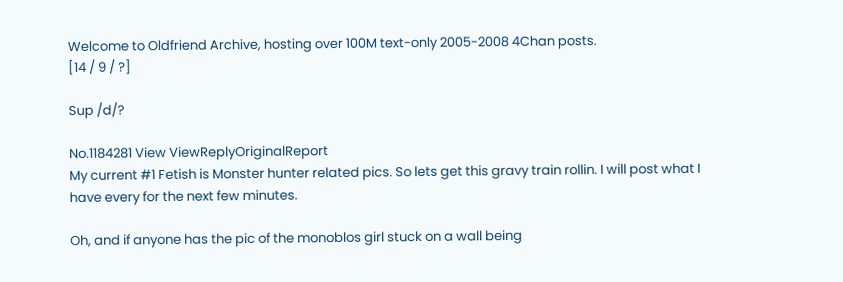Welcome to Oldfriend Archive, hosting over 100M text-only 2005-2008 4Chan posts.
[14 / 9 / ?]

Sup /d/?

No.1184281 View ViewReplyOriginalReport
My current #1 Fetish is Monster hunter related pics. So lets get this gravy train rollin. I will post what I have every for the next few minutes.

Oh, and if anyone has the pic of the monoblos girl stuck on a wall being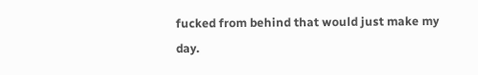fucked from behind that would just make my day.